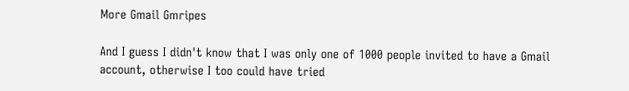More Gmail Gmripes

And I guess I didn't know that I was only one of 1000 people invited to have a Gmail account, otherwise I too could have tried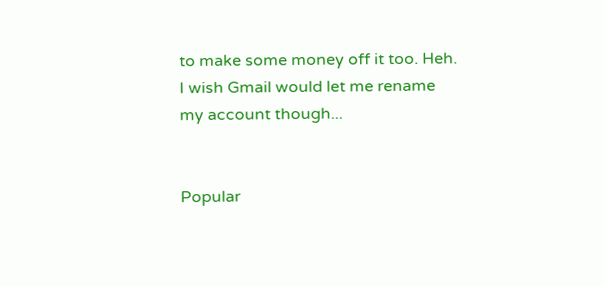to make some money off it too. Heh. I wish Gmail would let me rename my account though...


Popular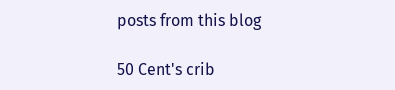posts from this blog

50 Cent's crib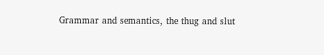Grammar and semantics, the thug and slut